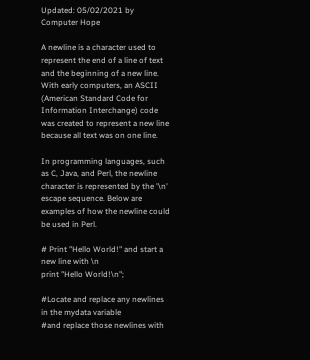Updated: 05/02/2021 by Computer Hope

A newline is a character used to represent the end of a line of text and the beginning of a new line. With early computers, an ASCII (American Standard Code for Information Interchange) code was created to represent a new line because all text was on one line.

In programming languages, such as C, Java, and Perl, the newline character is represented by the '\n' escape sequence. Below are examples of how the newline could be used in Perl.

# Print "Hello World!" and start a new line with \n
print "Hello World!\n";

#Locate and replace any newlines in the mydata variable
#and replace those newlines with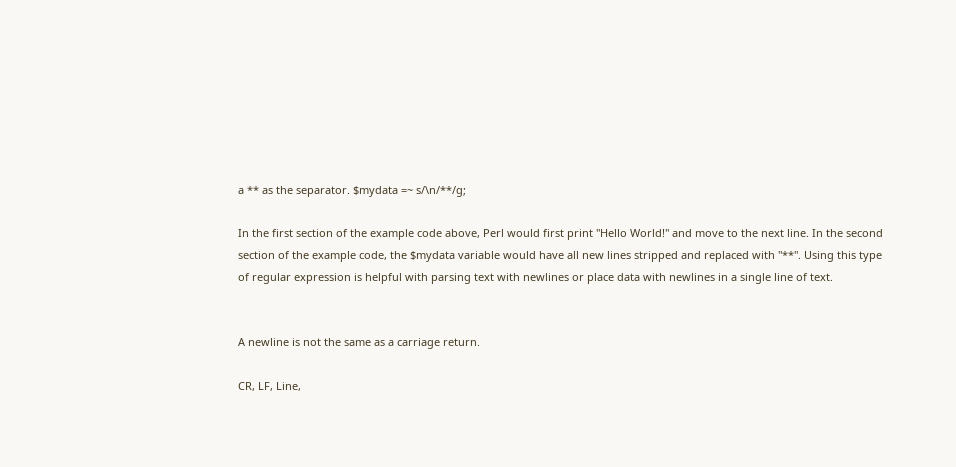a ** as the separator. $mydata =~ s/\n/**/g;

In the first section of the example code above, Perl would first print "Hello World!" and move to the next line. In the second section of the example code, the $mydata variable would have all new lines stripped and replaced with "**". Using this type of regular expression is helpful with parsing text with newlines or place data with newlines in a single line of text.


A newline is not the same as a carriage return.

CR, LF, Line,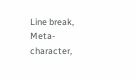Line break, Meta-character,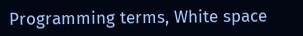Programming terms, White space